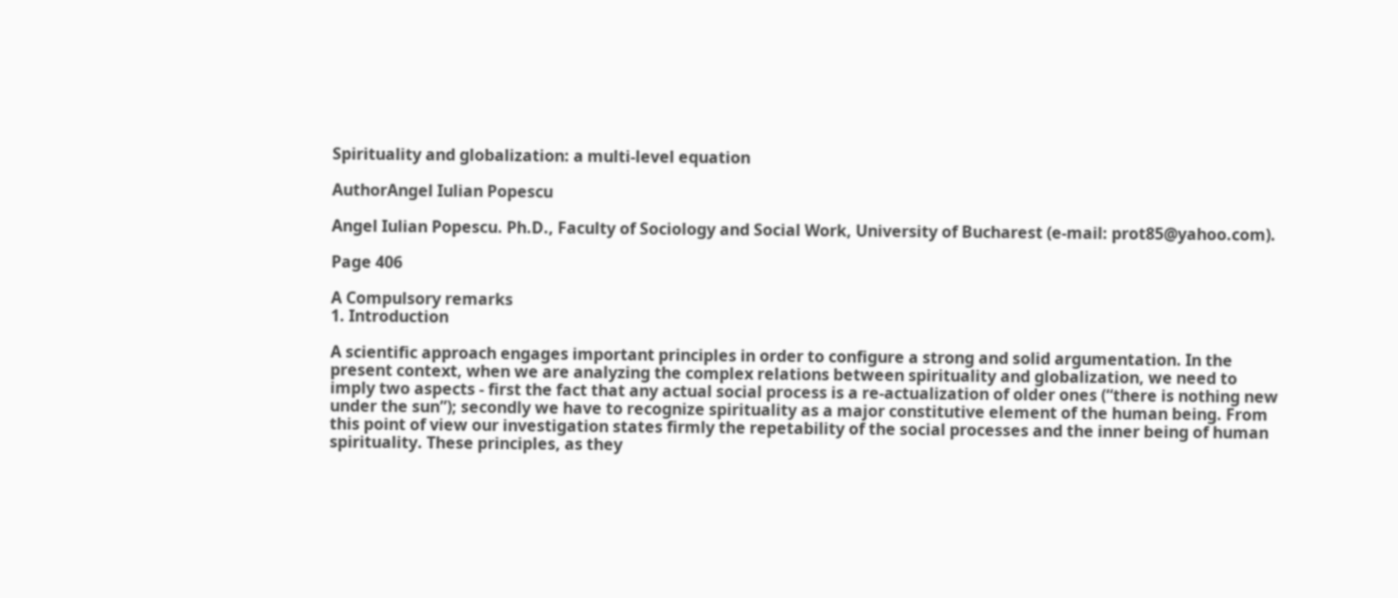Spirituality and globalization: a multi-level equation

AuthorAngel Iulian Popescu

Angel Iulian Popescu. Ph.D., Faculty of Sociology and Social Work, University of Bucharest (e-mail: prot85@yahoo.com).

Page 406

A Compulsory remarks
1. Introduction

A scientific approach engages important principles in order to configure a strong and solid argumentation. In the present context, when we are analyzing the complex relations between spirituality and globalization, we need to imply two aspects - first the fact that any actual social process is a re-actualization of older ones (“there is nothing new under the sun”); secondly we have to recognize spirituality as a major constitutive element of the human being. From this point of view our investigation states firmly the repetability of the social processes and the inner being of human spirituality. These principles, as they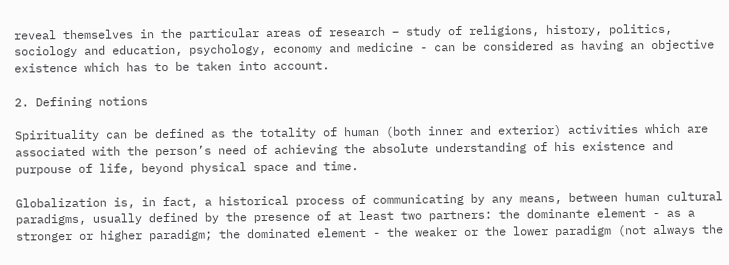reveal themselves in the particular areas of research – study of religions, history, politics, sociology and education, psychology, economy and medicine - can be considered as having an objective existence which has to be taken into account.

2. Defining notions

Spirituality can be defined as the totality of human (both inner and exterior) activities which are associated with the person’s need of achieving the absolute understanding of his existence and purpouse of life, beyond physical space and time.

Globalization is, in fact, a historical process of communicating by any means, between human cultural paradigms, usually defined by the presence of at least two partners: the dominante element - as a stronger or higher paradigm; the dominated element - the weaker or the lower paradigm (not always the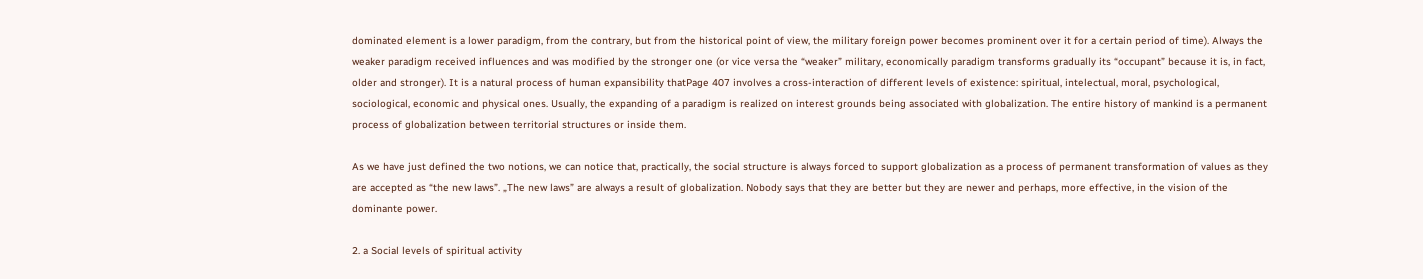dominated element is a lower paradigm, from the contrary, but from the historical point of view, the military foreign power becomes prominent over it for a certain period of time). Always the weaker paradigm received influences and was modified by the stronger one (or vice versa the “weaker” military, economically paradigm transforms gradually its “occupant” because it is, in fact, older and stronger). It is a natural process of human expansibility thatPage 407 involves a cross-interaction of different levels of existence: spiritual, intelectual, moral, psychological, sociological, economic and physical ones. Usually, the expanding of a paradigm is realized on interest grounds being associated with globalization. The entire history of mankind is a permanent process of globalization between territorial structures or inside them.

As we have just defined the two notions, we can notice that, practically, the social structure is always forced to support globalization as a process of permanent transformation of values as they are accepted as “the new laws”. „The new laws” are always a result of globalization. Nobody says that they are better but they are newer and perhaps, more effective, in the vision of the dominante power.

2. a Social levels of spiritual activity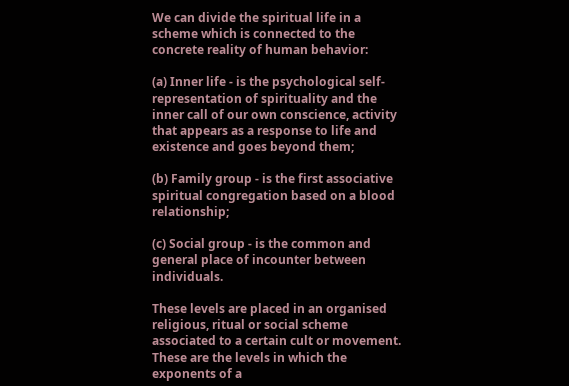We can divide the spiritual life in a scheme which is connected to the concrete reality of human behavior:

(a) Inner life - is the psychological self-representation of spirituality and the inner call of our own conscience, activity that appears as a response to life and existence and goes beyond them;

(b) Family group - is the first associative spiritual congregation based on a blood relationship;

(c) Social group - is the common and general place of incounter between individuals.

These levels are placed in an organised religious, ritual or social scheme associated to a certain cult or movement. These are the levels in which the exponents of a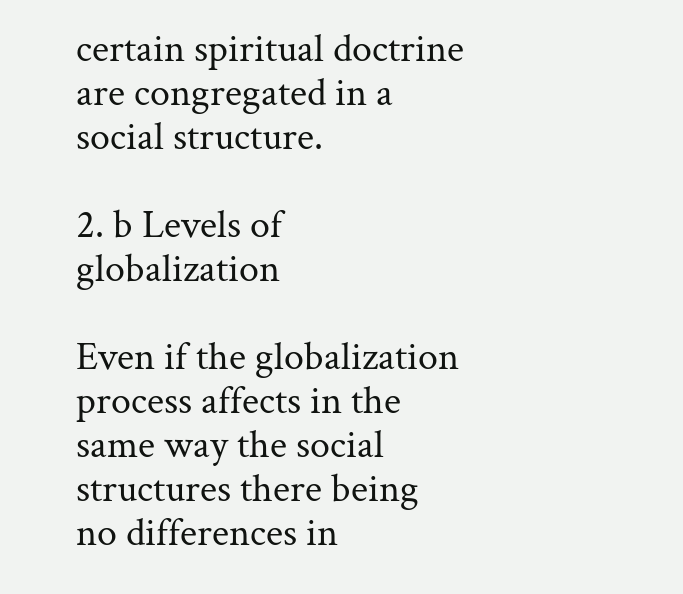certain spiritual doctrine are congregated in a social structure.

2. b Levels of globalization

Even if the globalization process affects in the same way the social structures there being no differences in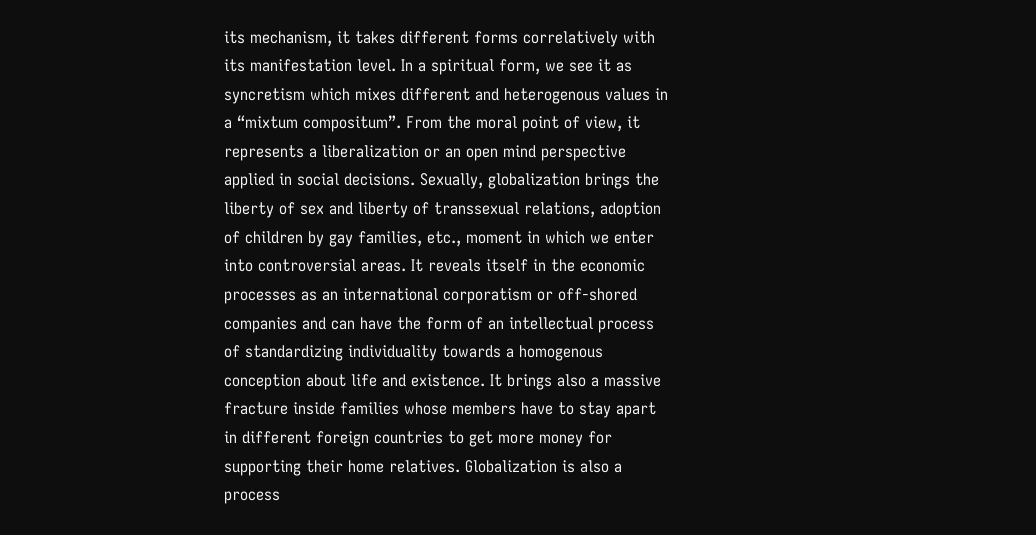its mechanism, it takes different forms correlatively with its manifestation level. In a spiritual form, we see it as syncretism which mixes different and heterogenous values in a “mixtum compositum”. From the moral point of view, it represents a liberalization or an open mind perspective applied in social decisions. Sexually, globalization brings the liberty of sex and liberty of transsexual relations, adoption of children by gay families, etc., moment in which we enter into controversial areas. It reveals itself in the economic processes as an international corporatism or off-shored companies and can have the form of an intellectual process of standardizing individuality towards a homogenous conception about life and existence. It brings also a massive fracture inside families whose members have to stay apart in different foreign countries to get more money for supporting their home relatives. Globalization is also a process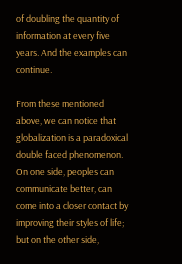of doubling the quantity of information at every five years. And the examples can continue.

From these mentioned above, we can notice that globalization is a paradoxical double faced phenomenon. On one side, peoples can communicate better, can come into a closer contact by improving their styles of life; but on the other side,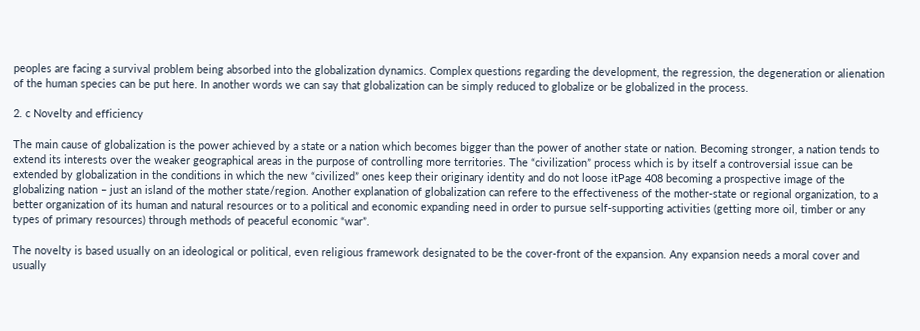peoples are facing a survival problem being absorbed into the globalization dynamics. Complex questions regarding the development, the regression, the degeneration or alienation of the human species can be put here. In another words we can say that globalization can be simply reduced to globalize or be globalized in the process.

2. c Novelty and efficiency

The main cause of globalization is the power achieved by a state or a nation which becomes bigger than the power of another state or nation. Becoming stronger, a nation tends to extend its interests over the weaker geographical areas in the purpose of controlling more territories. The “civilization” process which is by itself a controversial issue can be extended by globalization in the conditions in which the new “civilized” ones keep their originary identity and do not loose itPage 408 becoming a prospective image of the globalizing nation – just an island of the mother state/region. Another explanation of globalization can refere to the effectiveness of the mother-state or regional organization, to a better organization of its human and natural resources or to a political and economic expanding need in order to pursue self-supporting activities (getting more oil, timber or any types of primary resources) through methods of peaceful economic “war”.

The novelty is based usually on an ideological or political, even religious framework designated to be the cover-front of the expansion. Any expansion needs a moral cover and usually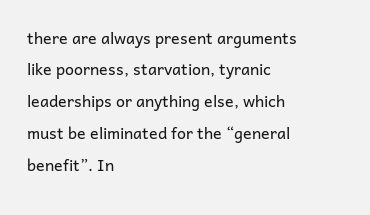there are always present arguments like poorness, starvation, tyranic leaderships or anything else, which must be eliminated for the “general benefit”. In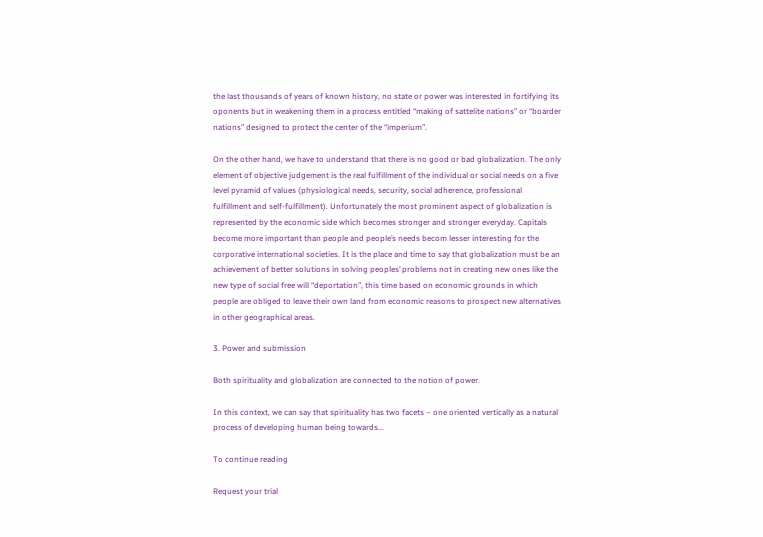the last thousands of years of known history, no state or power was interested in fortifying its oponents but in weakening them in a process entitled “making of sattelite nations” or “boarder nations” designed to protect the center of the “imperium”.

On the other hand, we have to understand that there is no good or bad globalization. The only element of objective judgement is the real fulfillment of the individual or social needs on a five level pyramid of values (physiological needs, security, social adherence, professional fulfillment and self-fulfillment). Unfortunately the most prominent aspect of globalization is represented by the economic side which becomes stronger and stronger everyday. Capitals become more important than people and people’s needs becom lesser interesting for the corporative international societies. It is the place and time to say that globalization must be an achievement of better solutions in solving peoples’ problems not in creating new ones like the new type of social free will “deportation”, this time based on economic grounds in which people are obliged to leave their own land from economic reasons to prospect new alternatives in other geographical areas.

3. Power and submission

Both spirituality and globalization are connected to the notion of power.

In this context, we can say that spirituality has two facets – one oriented vertically as a natural process of developing human being towards...

To continue reading

Request your trial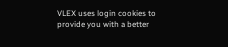VLEX uses login cookies to provide you with a better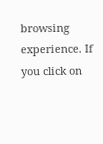browsing experience. If you click on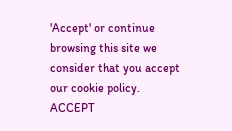'Accept' or continue browsing this site we consider that you accept our cookie policy. ACCEPT